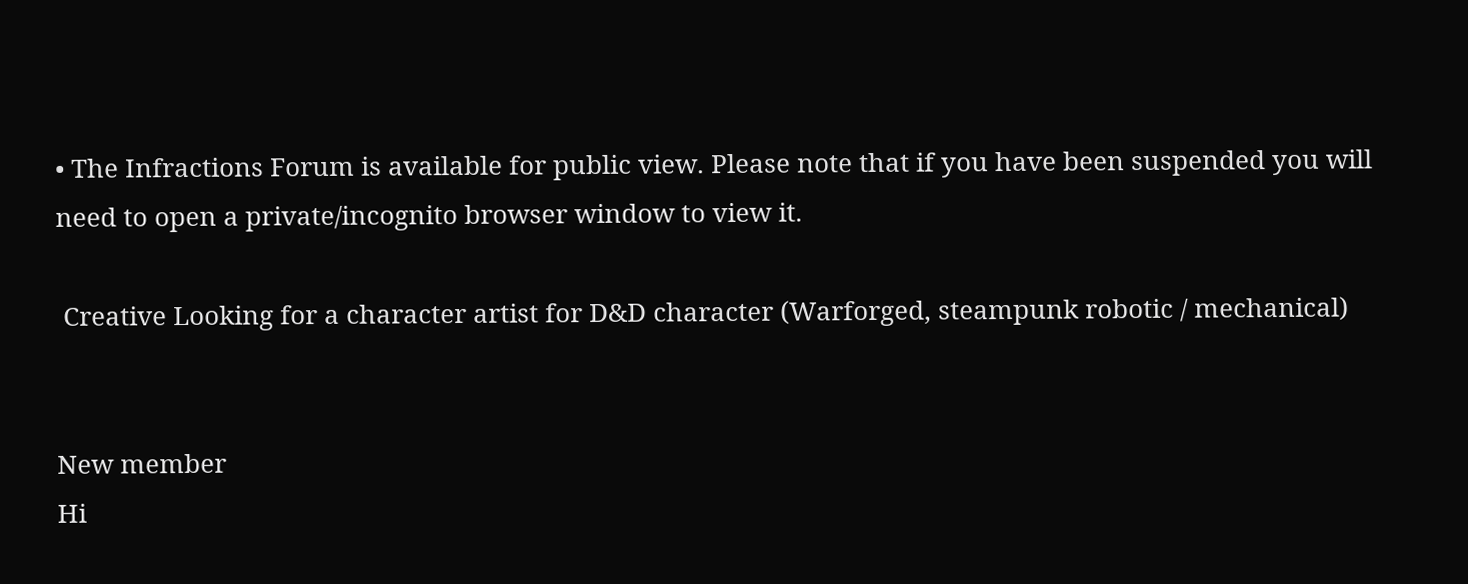• The Infractions Forum is available for public view. Please note that if you have been suspended you will need to open a private/incognito browser window to view it.

 Creative Looking for a character artist for D&D character (Warforged, steampunk robotic / mechanical)


New member
Hi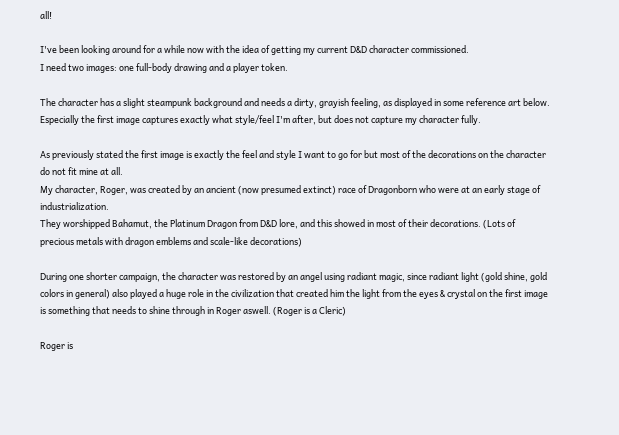all!

I've been looking around for a while now with the idea of getting my current D&D character commissioned.
I need two images: one full-body drawing and a player token.

The character has a slight steampunk background and needs a dirty, grayish feeling, as displayed in some reference art below. Especially the first image captures exactly what style/feel I'm after, but does not capture my character fully.

As previously stated the first image is exactly the feel and style I want to go for but most of the decorations on the character do not fit mine at all.
My character, Roger, was created by an ancient (now presumed extinct) race of Dragonborn who were at an early stage of industrialization.
They worshipped Bahamut, the Platinum Dragon from D&D lore, and this showed in most of their decorations. (Lots of precious metals with dragon emblems and scale-like decorations)

During one shorter campaign, the character was restored by an angel using radiant magic, since radiant light (gold shine, gold colors in general) also played a huge role in the civilization that created him the light from the eyes & crystal on the first image is something that needs to shine through in Roger aswell. (Roger is a Cleric)

Roger is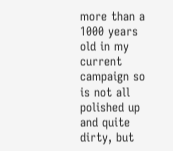more than a 1000 years old in my current campaign so is not all polished up and quite dirty, but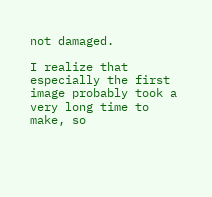not damaged.

I realize that especially the first image probably took a very long time to make, so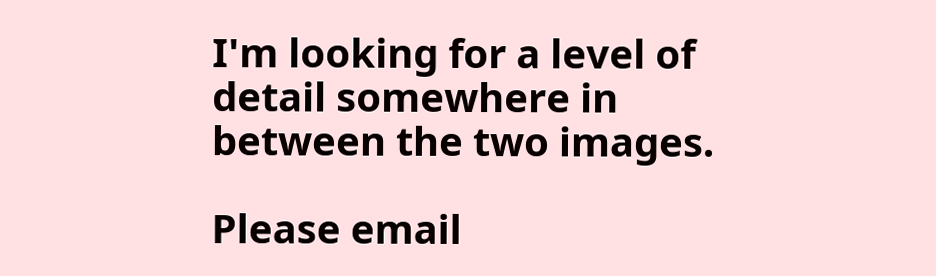I'm looking for a level of detail somewhere in between the two images.

Please email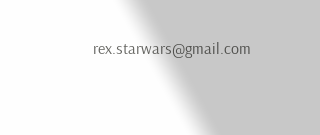rex.starwars@gmail.com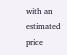with an estimated price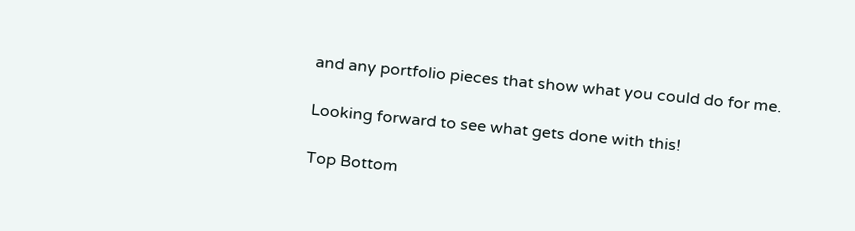and any portfolio pieces that show what you could do for me.

Looking forward to see what gets done with this!

Top Bottom